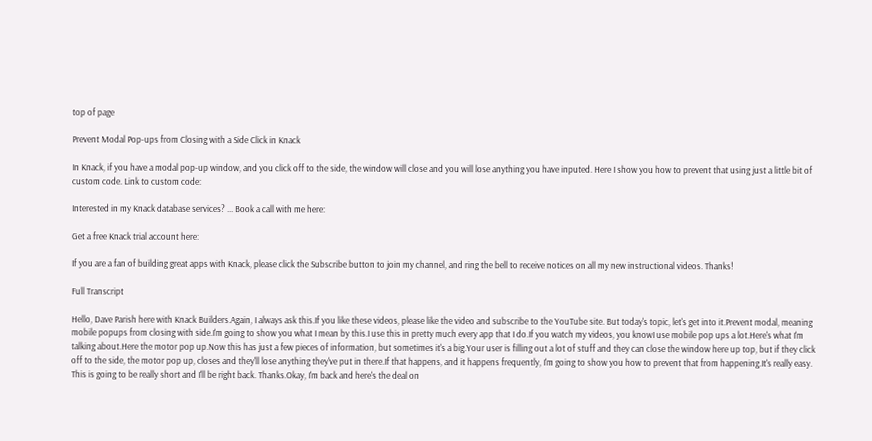top of page

Prevent Modal Pop-ups from Closing with a Side Click in Knack

In Knack, if you have a modal pop-up window, and you click off to the side, the window will close and you will lose anything you have inputed. Here I show you how to prevent that using just a little bit of custom code. Link to custom code:

Interested in my Knack database services? ... Book a call with me here:

Get a free Knack trial account here:

If you are a fan of building great apps with Knack, please click the Subscribe button to join my channel, and ring the bell to receive notices on all my new instructional videos. Thanks!

Full Transcript

Hello, Dave Parish here with Knack Builders.Again, I always ask this.If you like these videos, please like the video and subscribe to the YouTube site. But today's topic, let's get into it.Prevent modal, meaning mobile popups from closing with side.I'm going to show you what I mean by this.I use this in pretty much every app that I do.If you watch my videos, you knowI use mobile pop ups a lot.Here's what I'm talking about.Here the motor pop up.Now this has just a few pieces of information, but sometimes it's a big.Your user is filling out a lot of stuff and they can close the window here up top, but if they click off to the side, the motor pop up, closes and they'll lose anything they've put in there.If that happens, and it happens frequently, I'm going to show you how to prevent that from happening.It's really easy. This is going to be really short and I'll be right back. Thanks.Okay, I'm back and here's the deal on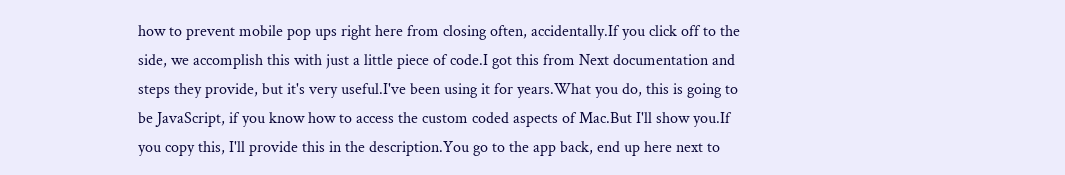how to prevent mobile pop ups right here from closing often, accidentally.If you click off to the side, we accomplish this with just a little piece of code.I got this from Next documentation and steps they provide, but it's very useful.I've been using it for years.What you do, this is going to be JavaScript, if you know how to access the custom coded aspects of Mac.But I'll show you.If you copy this, I'll provide this in the description.You go to the app back, end up here next to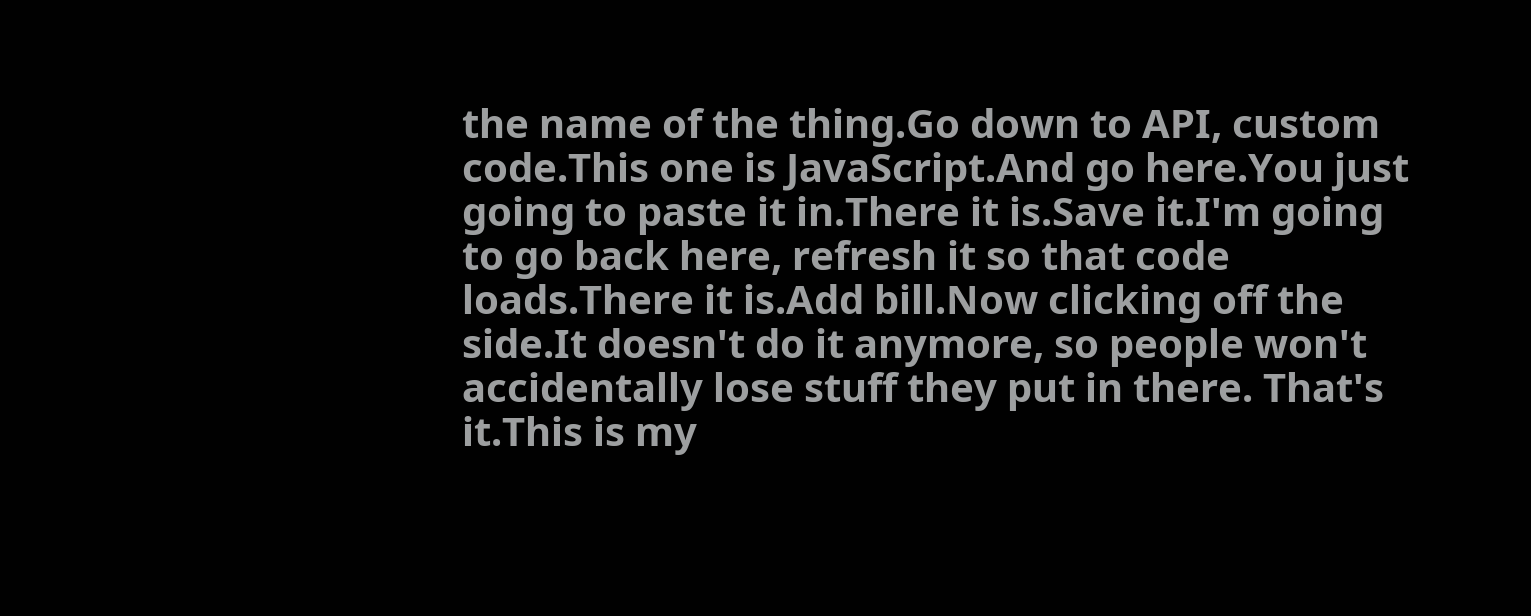the name of the thing.Go down to API, custom code.This one is JavaScript.And go here.You just going to paste it in.There it is.Save it.I'm going to go back here, refresh it so that code loads.There it is.Add bill.Now clicking off the side.It doesn't do it anymore, so people won't accidentally lose stuff they put in there. That's it.This is my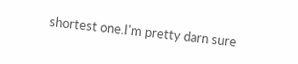shortest one.I'm pretty darn sure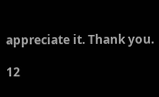appreciate it. Thank you.

12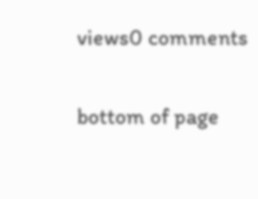views0 comments


bottom of page